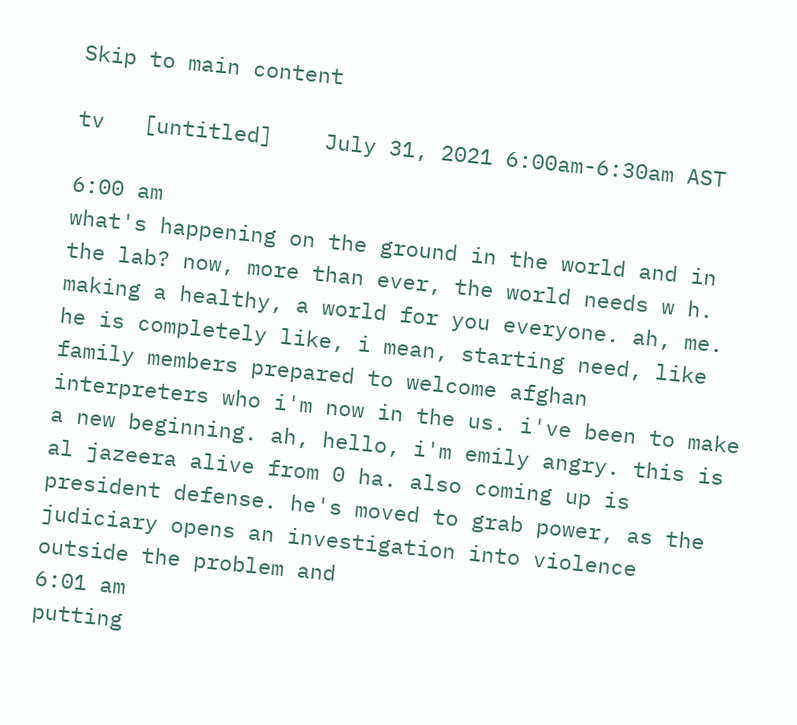Skip to main content

tv   [untitled]    July 31, 2021 6:00am-6:30am AST

6:00 am
what's happening on the ground in the world and in the lab? now, more than ever, the world needs w h. making a healthy, a world for you everyone. ah, me. he is completely like, i mean, starting need, like family members prepared to welcome afghan interpreters who i'm now in the us. i've been to make a new beginning. ah, hello, i'm emily angry. this is al jazeera alive from 0 ha. also coming up is president defense. he's moved to grab power, as the judiciary opens an investigation into violence outside the problem and
6:01 am
putting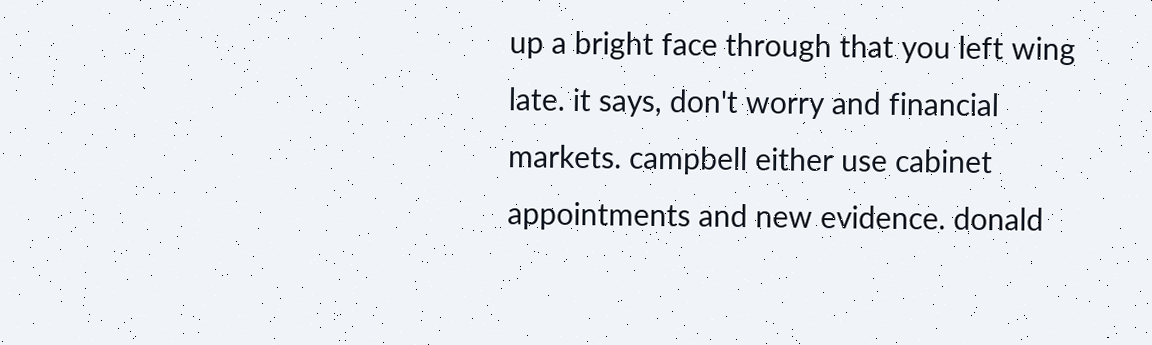up a bright face through that you left wing late. it says, don't worry and financial markets. campbell either use cabinet appointments and new evidence. donald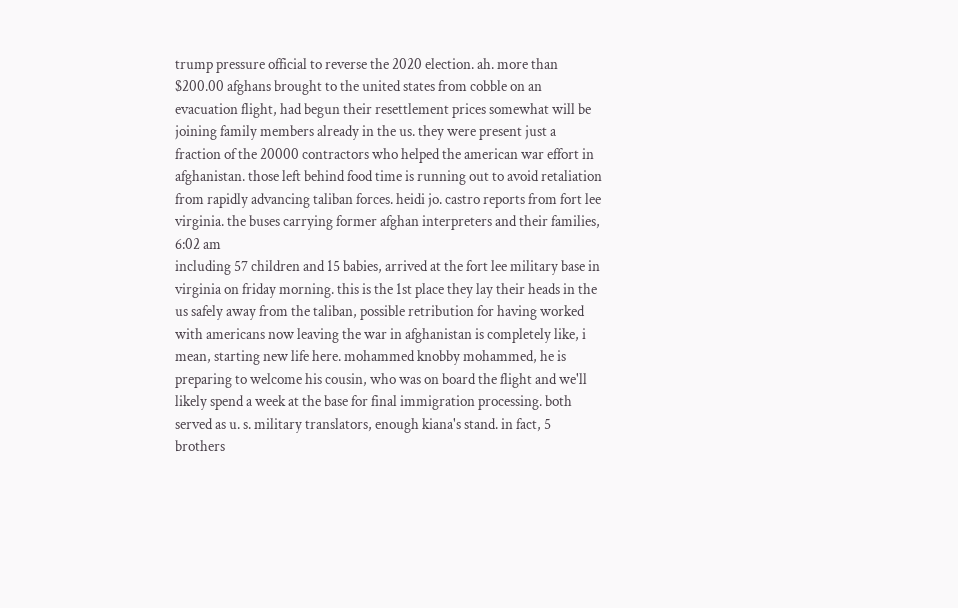trump pressure official to reverse the 2020 election. ah. more than $200.00 afghans brought to the united states from cobble on an evacuation flight, had begun their resettlement prices somewhat will be joining family members already in the us. they were present just a fraction of the 20000 contractors who helped the american war effort in afghanistan. those left behind food time is running out to avoid retaliation from rapidly advancing taliban forces. heidi jo. castro reports from fort lee virginia. the buses carrying former afghan interpreters and their families,
6:02 am
including 57 children and 15 babies, arrived at the fort lee military base in virginia on friday morning. this is the 1st place they lay their heads in the us safely away from the taliban, possible retribution for having worked with americans now leaving the war in afghanistan is completely like, i mean, starting new life here. mohammed knobby mohammed, he is preparing to welcome his cousin, who was on board the flight and we'll likely spend a week at the base for final immigration processing. both served as u. s. military translators, enough kiana's stand. in fact, 5 brothers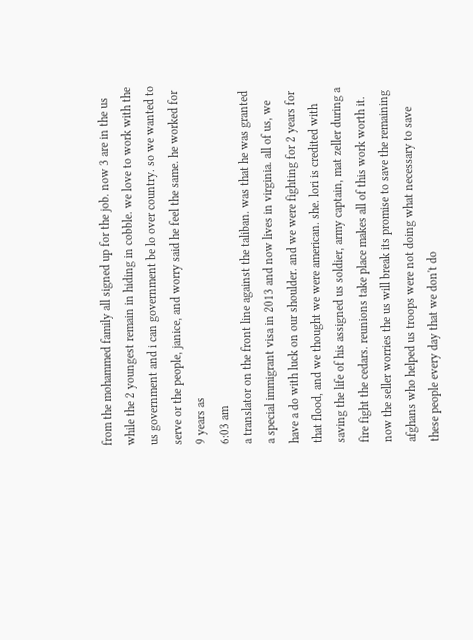from the mohammed family all signed up for the job. now 3 are in the us while the 2 youngest remain in hiding in cobble. we love to work with the us government and i can government be lo over country. so we wanted to serve or the people, janice, and worry said he feel the same. he worked for 9 years as
6:03 am
a translator on the front line against the taliban. was that he was granted a special immigrant visa in 2013 and now lives in virginia. all of us, we have a do with luck on our shoulder. and we were fighting for 2 years for that flood, and we thought we were american. she. lori is credited with saving the life of his assigned us soldier, army captain, mat zeller during a fire fight the cedars. reunions take place makes all of this work worth it. now the seller worries the us will break its promise to save the remaining afghans who helped us troops were not doing what necessary to save these people every day that we don't do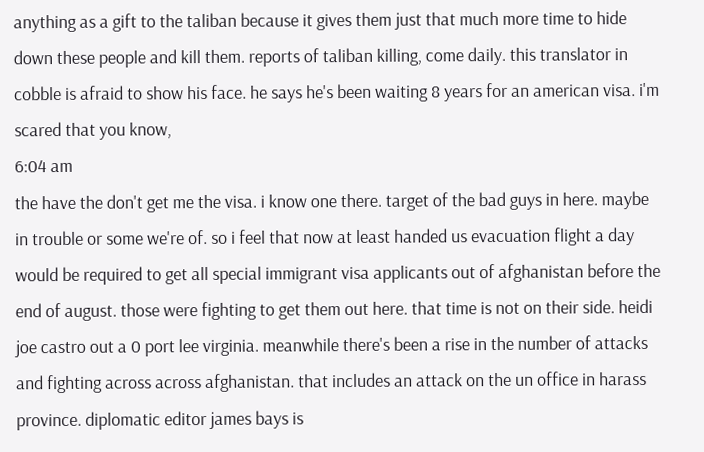anything as a gift to the taliban because it gives them just that much more time to hide down these people and kill them. reports of taliban killing, come daily. this translator in cobble is afraid to show his face. he says he's been waiting 8 years for an american visa. i'm scared that you know,
6:04 am
the have the don't get me the visa. i know one there. target of the bad guys in here. maybe in trouble or some we're of. so i feel that now at least handed us evacuation flight a day would be required to get all special immigrant visa applicants out of afghanistan before the end of august. those were fighting to get them out here. that time is not on their side. heidi joe castro out a 0 port lee virginia. meanwhile there's been a rise in the number of attacks and fighting across across afghanistan. that includes an attack on the un office in harass province. diplomatic editor james bays is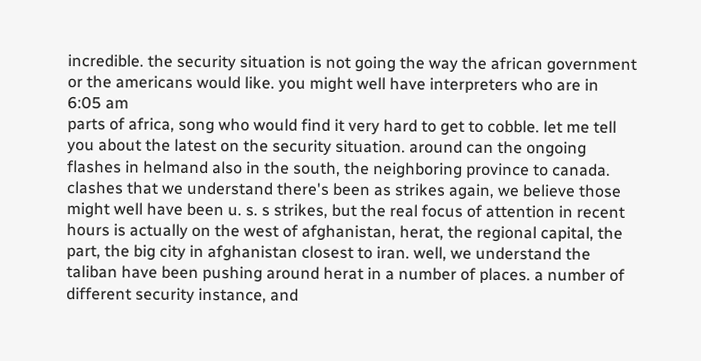incredible. the security situation is not going the way the african government or the americans would like. you might well have interpreters who are in
6:05 am
parts of africa, song who would find it very hard to get to cobble. let me tell you about the latest on the security situation. around can the ongoing flashes in helmand also in the south, the neighboring province to canada. clashes that we understand there's been as strikes again, we believe those might well have been u. s. s strikes, but the real focus of attention in recent hours is actually on the west of afghanistan, herat, the regional capital, the part, the big city in afghanistan closest to iran. well, we understand the taliban have been pushing around herat in a number of places. a number of different security instance, and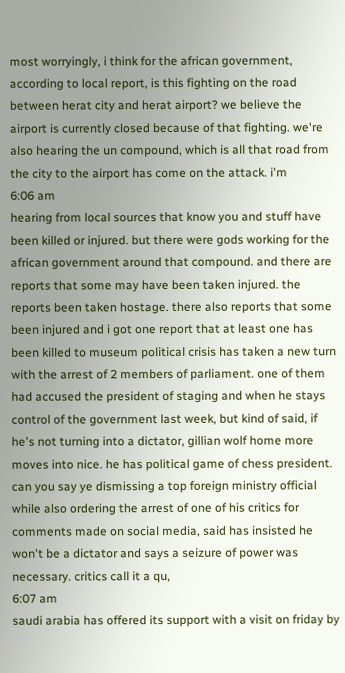most worryingly, i think for the african government, according to local report, is this fighting on the road between herat city and herat airport? we believe the airport is currently closed because of that fighting. we're also hearing the un compound, which is all that road from the city to the airport has come on the attack. i'm
6:06 am
hearing from local sources that know you and stuff have been killed or injured. but there were gods working for the african government around that compound. and there are reports that some may have been taken injured. the reports been taken hostage. there also reports that some been injured and i got one report that at least one has been killed to museum political crisis has taken a new turn with the arrest of 2 members of parliament. one of them had accused the president of staging and when he stays control of the government last week, but kind of said, if he's not turning into a dictator, gillian wolf home more moves into nice. he has political game of chess president. can you say ye dismissing a top foreign ministry official while also ordering the arrest of one of his critics for comments made on social media, said has insisted he won't be a dictator and says a seizure of power was necessary. critics call it a qu,
6:07 am
saudi arabia has offered its support with a visit on friday by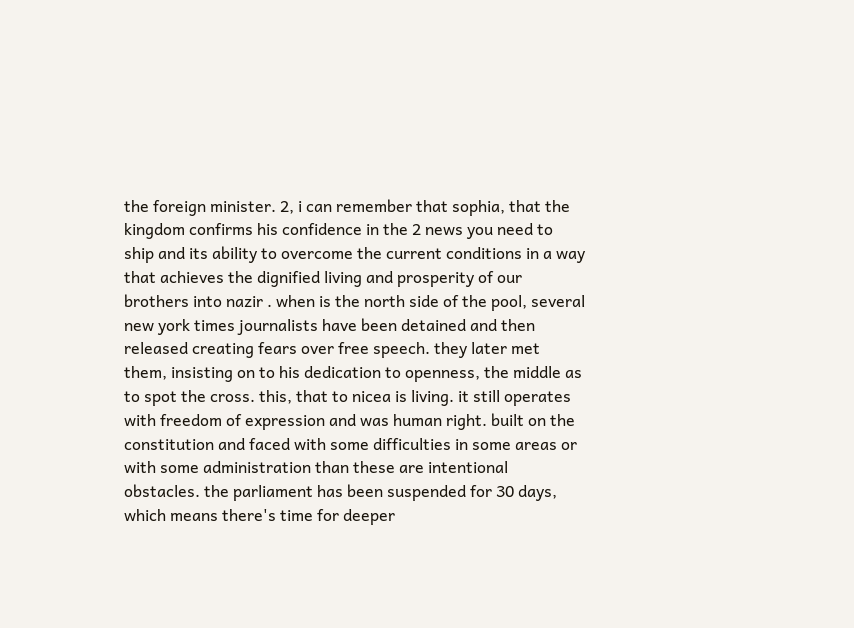the foreign minister. 2, i can remember that sophia, that the kingdom confirms his confidence in the 2 news you need to ship and its ability to overcome the current conditions in a way that achieves the dignified living and prosperity of our brothers into nazir . when is the north side of the pool, several new york times journalists have been detained and then released creating fears over free speech. they later met them, insisting on to his dedication to openness, the middle as to spot the cross. this, that to nicea is living. it still operates with freedom of expression and was human right. built on the constitution and faced with some difficulties in some areas or with some administration than these are intentional obstacles. the parliament has been suspended for 30 days, which means there's time for deeper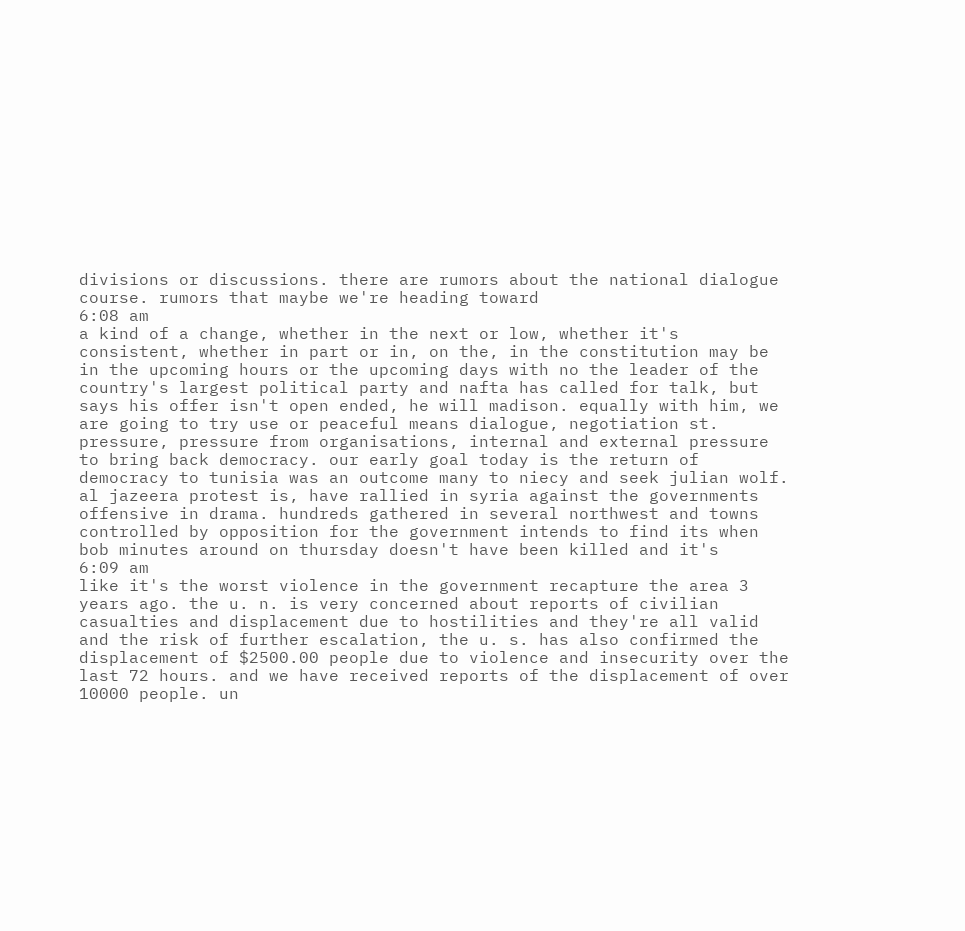divisions or discussions. there are rumors about the national dialogue course. rumors that maybe we're heading toward
6:08 am
a kind of a change, whether in the next or low, whether it's consistent, whether in part or in, on the, in the constitution may be in the upcoming hours or the upcoming days with no the leader of the country's largest political party and nafta has called for talk, but says his offer isn't open ended, he will madison. equally with him, we are going to try use or peaceful means dialogue, negotiation st. pressure, pressure from organisations, internal and external pressure to bring back democracy. our early goal today is the return of democracy to tunisia was an outcome many to niecy and seek julian wolf. al jazeera protest is, have rallied in syria against the governments offensive in drama. hundreds gathered in several northwest and towns controlled by opposition for the government intends to find its when bob minutes around on thursday doesn't have been killed and it's
6:09 am
like it's the worst violence in the government recapture the area 3 years ago. the u. n. is very concerned about reports of civilian casualties and displacement due to hostilities and they're all valid and the risk of further escalation, the u. s. has also confirmed the displacement of $2500.00 people due to violence and insecurity over the last 72 hours. and we have received reports of the displacement of over 10000 people. un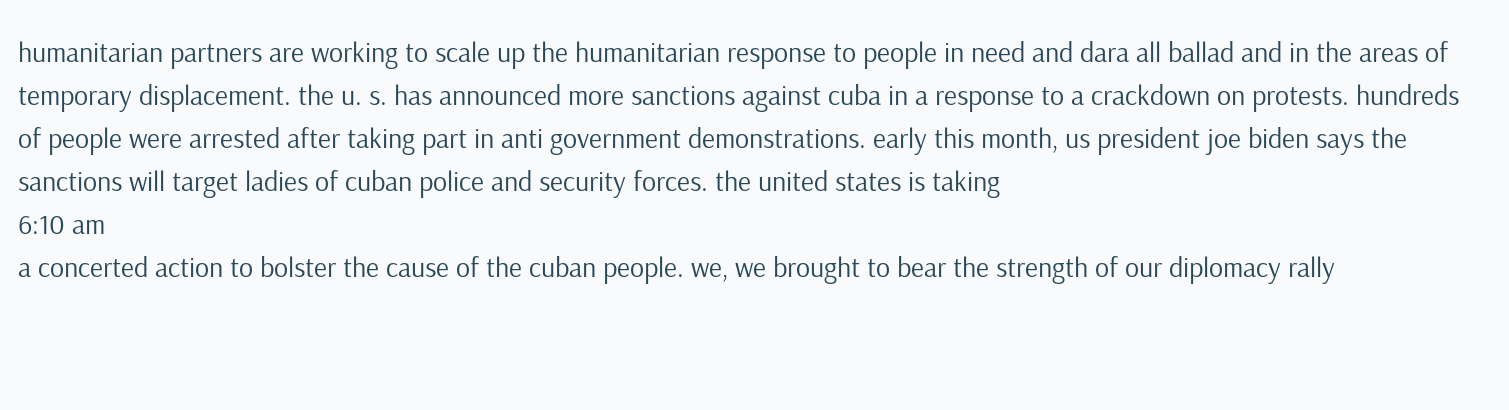humanitarian partners are working to scale up the humanitarian response to people in need and dara all ballad and in the areas of temporary displacement. the u. s. has announced more sanctions against cuba in a response to a crackdown on protests. hundreds of people were arrested after taking part in anti government demonstrations. early this month, us president joe biden says the sanctions will target ladies of cuban police and security forces. the united states is taking
6:10 am
a concerted action to bolster the cause of the cuban people. we, we brought to bear the strength of our diplomacy rally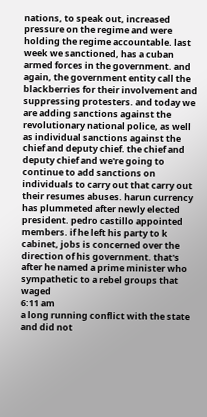nations, to speak out, increased pressure on the regime and were holding the regime accountable. last week we sanctioned, has a cuban armed forces in the government. and again, the government entity call the blackberries for their involvement and suppressing protesters. and today we are adding sanctions against the revolutionary national police, as well as individual sanctions against the chief and deputy chief. the chief and deputy chief and we're going to continue to add sanctions on individuals to carry out that carry out their resumes abuses. harun currency has plummeted after newly elected president. pedro castillo appointed members. if he left his party to k cabinet, jobs is concerned over the direction of his government. that's after he named a prime minister who sympathetic to a rebel groups that waged
6:11 am
a long running conflict with the state and did not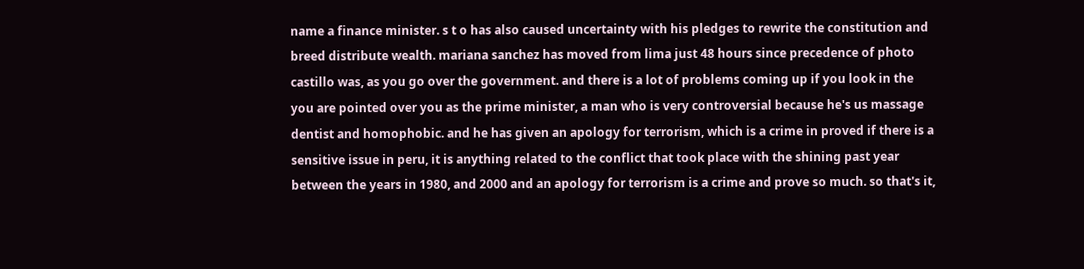name a finance minister. s t o has also caused uncertainty with his pledges to rewrite the constitution and breed distribute wealth. mariana sanchez has moved from lima just 48 hours since precedence of photo castillo was, as you go over the government. and there is a lot of problems coming up if you look in the you are pointed over you as the prime minister, a man who is very controversial because he's us massage dentist and homophobic. and he has given an apology for terrorism, which is a crime in proved if there is a sensitive issue in peru, it is anything related to the conflict that took place with the shining past year between the years in 1980, and 2000 and an apology for terrorism is a crime and prove so much. so that's it,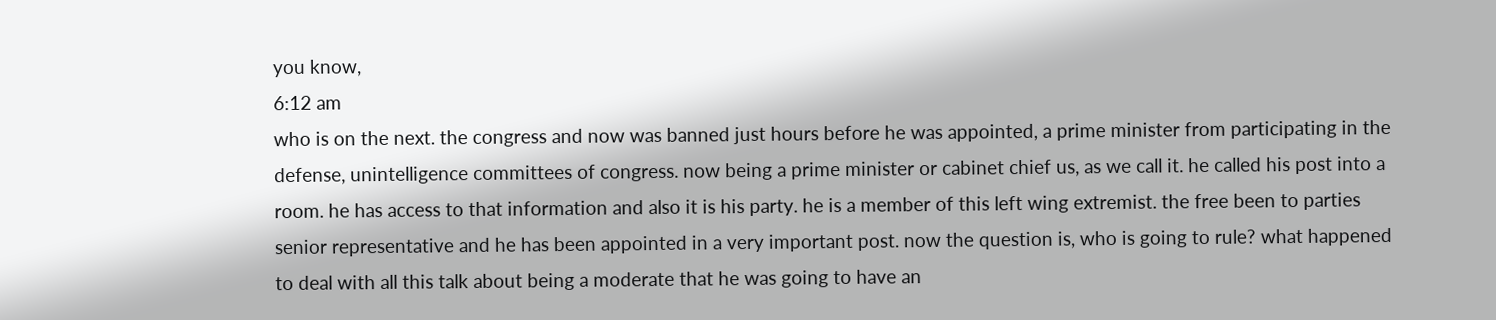you know,
6:12 am
who is on the next. the congress and now was banned just hours before he was appointed, a prime minister from participating in the defense, unintelligence committees of congress. now being a prime minister or cabinet chief us, as we call it. he called his post into a room. he has access to that information and also it is his party. he is a member of this left wing extremist. the free been to parties senior representative and he has been appointed in a very important post. now the question is, who is going to rule? what happened to deal with all this talk about being a moderate that he was going to have an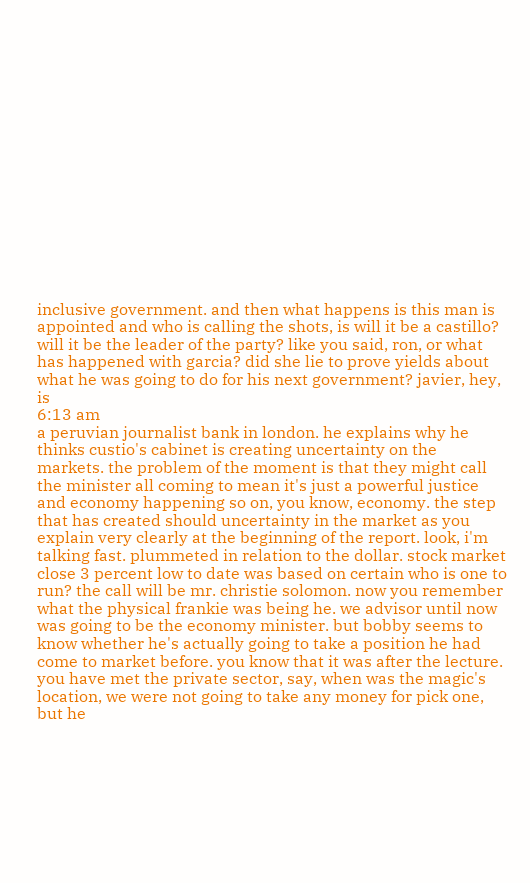inclusive government. and then what happens is this man is appointed and who is calling the shots, is will it be a castillo? will it be the leader of the party? like you said, ron, or what has happened with garcia? did she lie to prove yields about what he was going to do for his next government? javier, hey, is
6:13 am
a peruvian journalist bank in london. he explains why he thinks custio's cabinet is creating uncertainty on the markets. the problem of the moment is that they might call the minister all coming to mean it's just a powerful justice and economy happening so on, you know, economy. the step that has created should uncertainty in the market as you explain very clearly at the beginning of the report. look, i'm talking fast. plummeted in relation to the dollar. stock market close 3 percent low to date was based on certain who is one to run? the call will be mr. christie solomon. now you remember what the physical frankie was being he. we advisor until now was going to be the economy minister. but bobby seems to know whether he's actually going to take a position he had come to market before. you know that it was after the lecture. you have met the private sector, say, when was the magic's location, we were not going to take any money for pick one, but he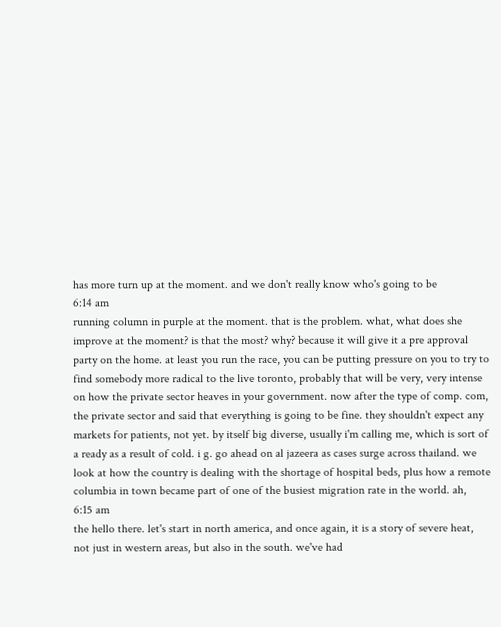has more turn up at the moment. and we don't really know who's going to be
6:14 am
running column in purple at the moment. that is the problem. what, what does she improve at the moment? is that the most? why? because it will give it a pre approval party on the home. at least you run the race, you can be putting pressure on you to try to find somebody more radical to the live toronto, probably that will be very, very intense on how the private sector heaves in your government. now after the type of comp. com, the private sector and said that everything is going to be fine. they shouldn't expect any markets for patients, not yet. by itself big diverse, usually i'm calling me, which is sort of a ready as a result of cold. i g. go ahead on al jazeera as cases surge across thailand. we look at how the country is dealing with the shortage of hospital beds, plus how a remote columbia in town became part of one of the busiest migration rate in the world. ah,
6:15 am
the hello there. let's start in north america, and once again, it is a story of severe heat, not just in western areas, but also in the south. we've had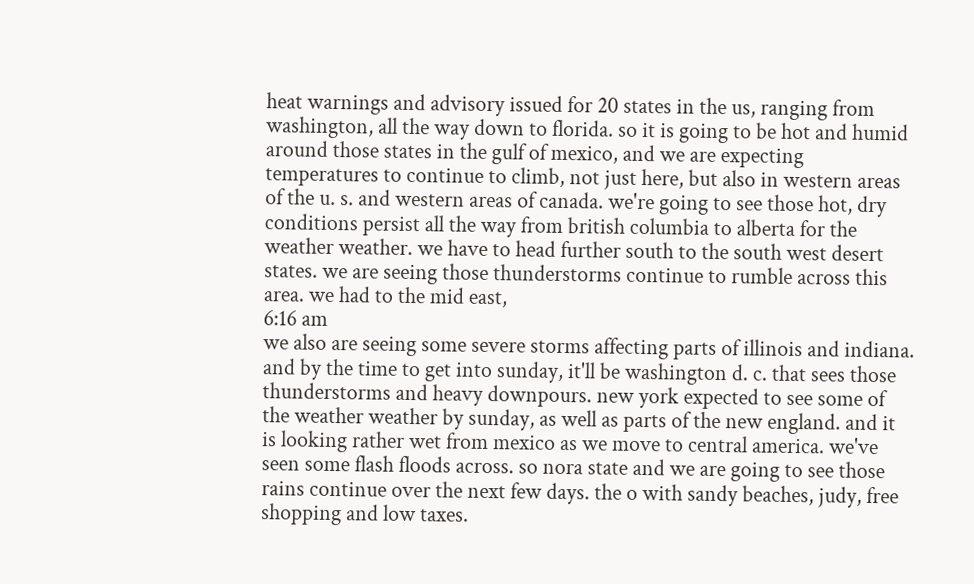heat warnings and advisory issued for 20 states in the us, ranging from washington, all the way down to florida. so it is going to be hot and humid around those states in the gulf of mexico, and we are expecting temperatures to continue to climb, not just here, but also in western areas of the u. s. and western areas of canada. we're going to see those hot, dry conditions persist all the way from british columbia to alberta for the weather weather. we have to head further south to the south west desert states. we are seeing those thunderstorms continue to rumble across this area. we had to the mid east,
6:16 am
we also are seeing some severe storms affecting parts of illinois and indiana. and by the time to get into sunday, it'll be washington d. c. that sees those thunderstorms and heavy downpours. new york expected to see some of the weather weather by sunday, as well as parts of the new england. and it is looking rather wet from mexico as we move to central america. we've seen some flash floods across. so nora state and we are going to see those rains continue over the next few days. the o with sandy beaches, judy, free shopping and low taxes.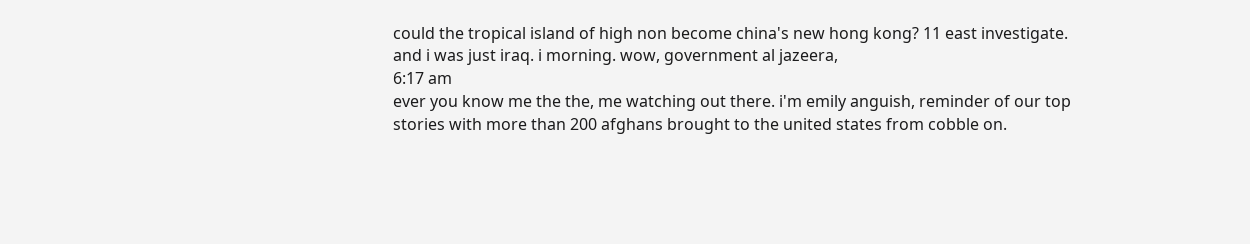could the tropical island of high non become china's new hong kong? 11 east investigate. and i was just iraq. i morning. wow, government al jazeera,
6:17 am
ever you know me the the, me watching out there. i'm emily anguish, reminder of our top stories with more than 200 afghans brought to the united states from cobble on.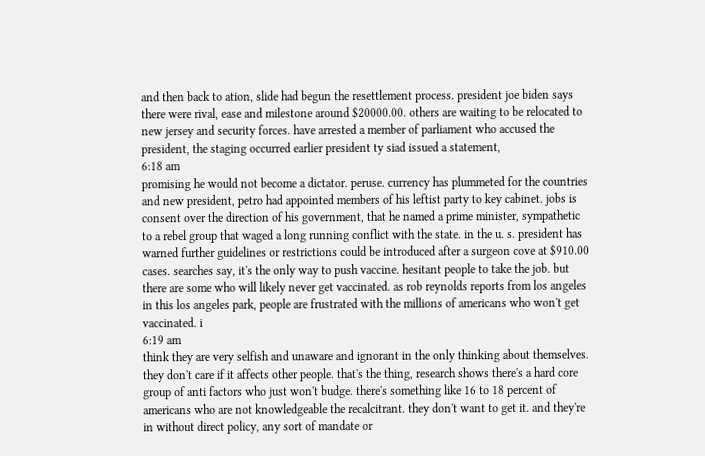and then back to ation, slide had begun the resettlement process. president joe biden says there were rival, ease and milestone around $20000.00. others are waiting to be relocated to new jersey and security forces. have arrested a member of parliament who accused the president, the staging occurred earlier president ty siad issued a statement,
6:18 am
promising he would not become a dictator. peruse. currency has plummeted for the countries and new president, petro had appointed members of his leftist party to key cabinet. jobs is consent over the direction of his government, that he named a prime minister, sympathetic to a rebel group that waged a long running conflict with the state. in the u. s. president has warned further guidelines or restrictions could be introduced after a surgeon cove at $910.00 cases. searches say, it's the only way to push vaccine. hesitant people to take the job. but there are some who will likely never get vaccinated. as rob reynolds reports from los angeles in this los angeles park, people are frustrated with the millions of americans who won't get vaccinated. i
6:19 am
think they are very selfish and unaware and ignorant in the only thinking about themselves. they don't care if it affects other people. that's the thing, research shows there's a hard core group of anti factors who just won't budge. there's something like 16 to 18 percent of americans who are not knowledgeable the recalcitrant. they don't want to get it. and they're in without direct policy, any sort of mandate or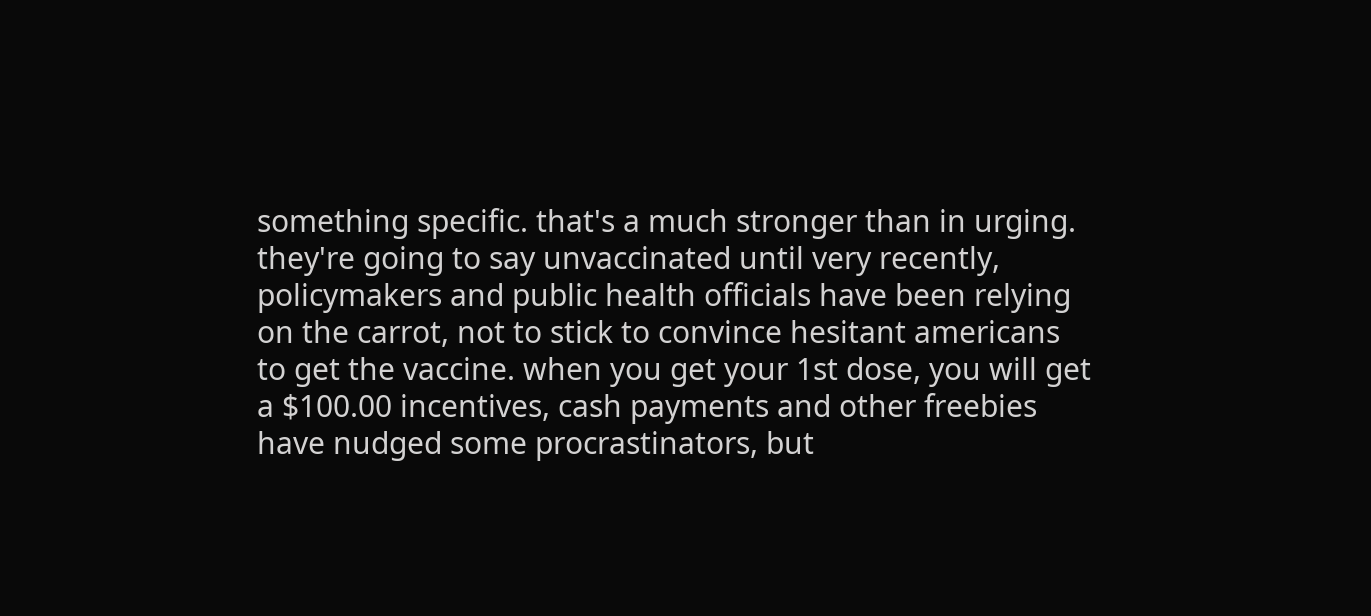something specific. that's a much stronger than in urging. they're going to say unvaccinated until very recently, policymakers and public health officials have been relying on the carrot, not to stick to convince hesitant americans to get the vaccine. when you get your 1st dose, you will get a $100.00 incentives, cash payments and other freebies have nudged some procrastinators, but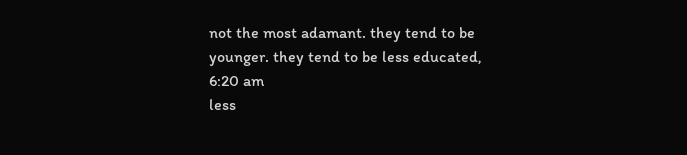not the most adamant. they tend to be younger. they tend to be less educated,
6:20 am
less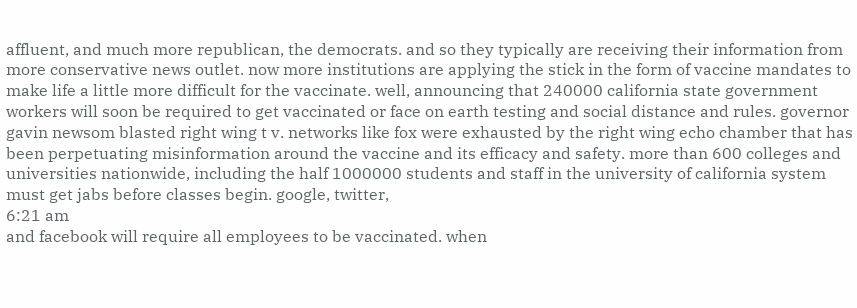affluent, and much more republican, the democrats. and so they typically are receiving their information from more conservative news outlet. now more institutions are applying the stick in the form of vaccine mandates to make life a little more difficult for the vaccinate. well, announcing that 240000 california state government workers will soon be required to get vaccinated or face on earth testing and social distance and rules. governor gavin newsom blasted right wing t v. networks like fox were exhausted by the right wing echo chamber that has been perpetuating misinformation around the vaccine and its efficacy and safety. more than 600 colleges and universities nationwide, including the half 1000000 students and staff in the university of california system must get jabs before classes begin. google, twitter,
6:21 am
and facebook will require all employees to be vaccinated. when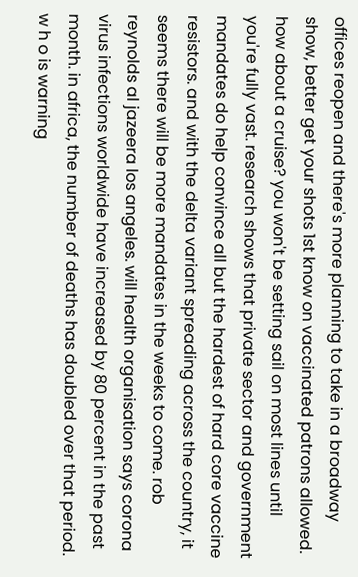offices reopen and there's more planning to take in a broadway show, better get your shots 1st know on vaccinated patrons allowed. how about a cruise? you won't be setting sail on most lines until you're fully vast. research shows that private sector and government mandates do help convince all but the hardest of hard core vaccine resistors. and with the delta variant spreading across the country, it seems there will be more mandates in the weeks to come. rob reynolds al jazeera los angeles. will health organisation says corona virus infections worldwide have increased by 80 percent in the past month. in africa, the number of deaths has doubled over that period. w h o is warning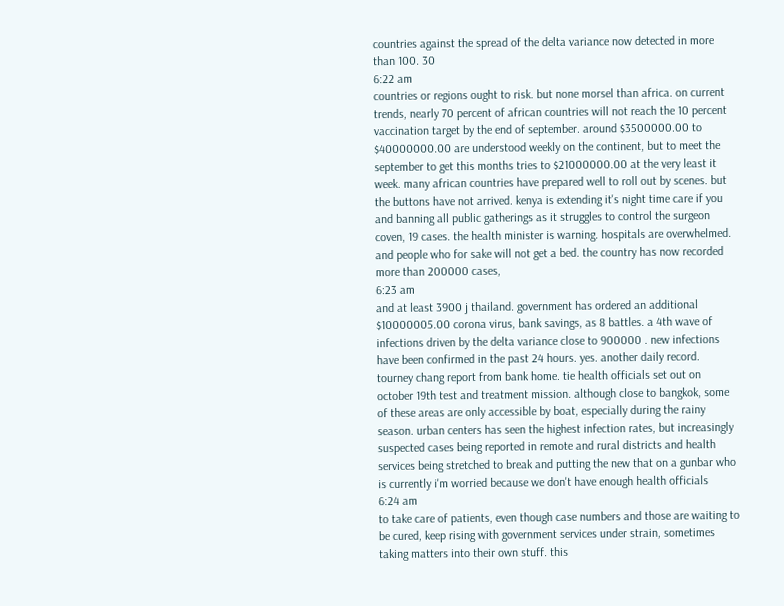countries against the spread of the delta variance now detected in more than 100. 30
6:22 am
countries or regions ought to risk. but none morsel than africa. on current trends, nearly 70 percent of african countries will not reach the 10 percent vaccination target by the end of september. around $3500000.00 to $40000000.00 are understood weekly on the continent, but to meet the september to get this months tries to $21000000.00 at the very least it week. many african countries have prepared well to roll out by scenes. but the buttons have not arrived. kenya is extending it's night time care if you and banning all public gatherings as it struggles to control the surgeon coven, 19 cases. the health minister is warning. hospitals are overwhelmed. and people who for sake will not get a bed. the country has now recorded more than 200000 cases,
6:23 am
and at least 3900 j thailand. government has ordered an additional $10000005.00 corona virus, bank savings, as 8 battles. a 4th wave of infections driven by the delta variance close to 900000 . new infections have been confirmed in the past 24 hours. yes. another daily record. tourney chang report from bank home. tie health officials set out on october 19th test and treatment mission. although close to bangkok, some of these areas are only accessible by boat, especially during the rainy season. urban centers has seen the highest infection rates, but increasingly suspected cases being reported in remote and rural districts and health services being stretched to break and putting the new that on a gunbar who is currently i'm worried because we don't have enough health officials
6:24 am
to take care of patients, even though case numbers and those are waiting to be cured, keep rising with government services under strain, sometimes taking matters into their own stuff. this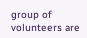group of volunteers are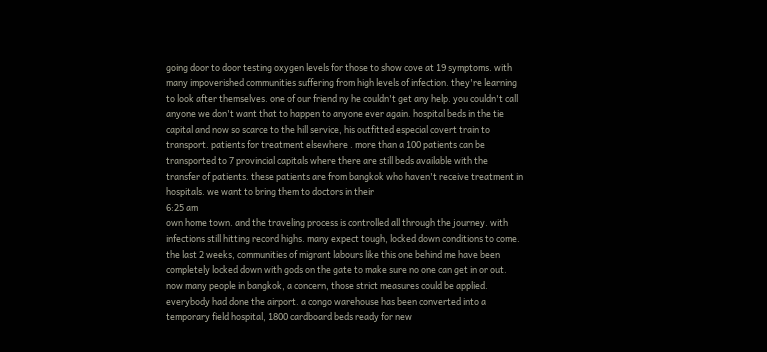going door to door testing oxygen levels for those to show cove at 19 symptoms. with many impoverished communities suffering from high levels of infection. they're learning to look after themselves. one of our friend ny he couldn't get any help. you couldn't call anyone we don't want that to happen to anyone ever again. hospital beds in the tie capital and now so scarce to the hill service, his outfitted especial covert train to transport. patients for treatment elsewhere . more than a 100 patients can be transported to 7 provincial capitals where there are still beds available with the transfer of patients. these patients are from bangkok who haven't receive treatment in hospitals. we want to bring them to doctors in their
6:25 am
own home town. and the traveling process is controlled all through the journey. with infections still hitting record highs. many expect tough, locked down conditions to come. the last 2 weeks, communities of migrant labours like this one behind me have been completely locked down with gods on the gate to make sure no one can get in or out. now many people in bangkok, a concern, those strict measures could be applied. everybody had done the airport. a congo warehouse has been converted into a temporary field hospital, 1800 cardboard beds ready for new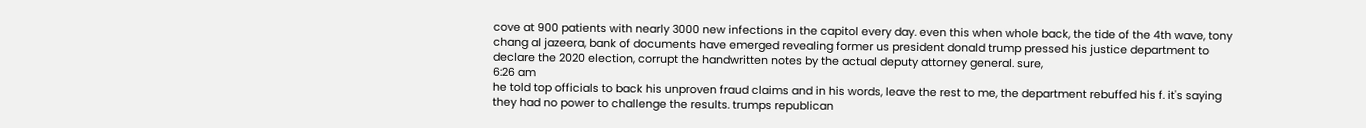cove at 900 patients with nearly 3000 new infections in the capitol every day. even this when whole back, the tide of the 4th wave, tony chang al jazeera, bank of documents have emerged revealing former us president donald trump pressed his justice department to declare the 2020 election, corrupt the handwritten notes by the actual deputy attorney general. sure,
6:26 am
he told top officials to back his unproven fraud claims and in his words, leave the rest to me, the department rebuffed his f. it's saying they had no power to challenge the results. trumps republican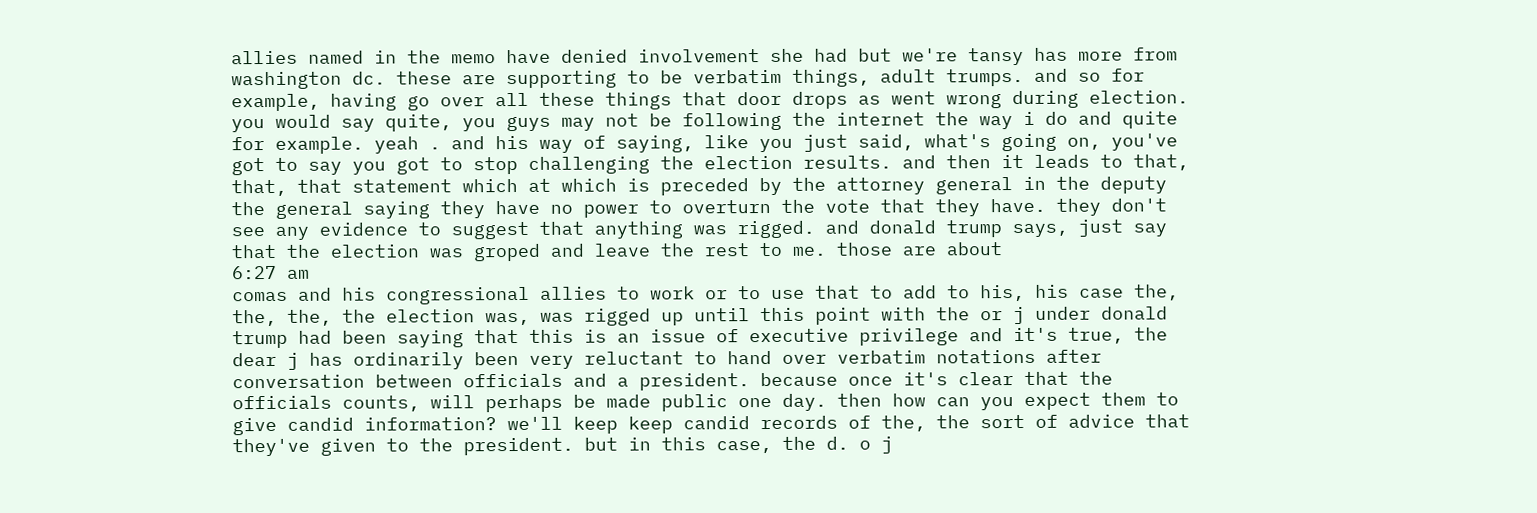allies named in the memo have denied involvement she had but we're tansy has more from washington dc. these are supporting to be verbatim things, adult trumps. and so for example, having go over all these things that door drops as went wrong during election. you would say quite, you guys may not be following the internet the way i do and quite for example. yeah . and his way of saying, like you just said, what's going on, you've got to say you got to stop challenging the election results. and then it leads to that, that, that statement which at which is preceded by the attorney general in the deputy the general saying they have no power to overturn the vote that they have. they don't see any evidence to suggest that anything was rigged. and donald trump says, just say that the election was groped and leave the rest to me. those are about
6:27 am
comas and his congressional allies to work or to use that to add to his, his case the, the, the, the election was, was rigged up until this point with the or j under donald trump had been saying that this is an issue of executive privilege and it's true, the dear j has ordinarily been very reluctant to hand over verbatim notations after conversation between officials and a president. because once it's clear that the officials counts, will perhaps be made public one day. then how can you expect them to give candid information? we'll keep keep candid records of the, the sort of advice that they've given to the president. but in this case, the d. o j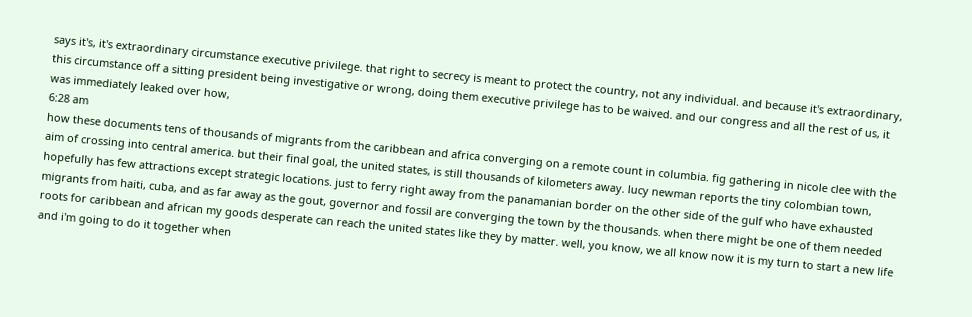says it's, it's extraordinary circumstance executive privilege. that right to secrecy is meant to protect the country, not any individual. and because it's extraordinary, this circumstance off a sitting president being investigative or wrong, doing them executive privilege has to be waived. and our congress and all the rest of us, it was immediately leaked over how,
6:28 am
how these documents tens of thousands of migrants from the caribbean and africa converging on a remote count in columbia. fig gathering in nicole clee with the aim of crossing into central america. but their final goal, the united states, is still thousands of kilometers away. lucy newman reports the tiny colombian town, hopefully has few attractions except strategic locations. just to ferry right away from the panamanian border on the other side of the gulf who have exhausted migrants from haiti, cuba, and as far away as the gout, governor and fossil are converging the town by the thousands. when there might be one of them needed roots for caribbean and african my goods desperate can reach the united states like they by matter. well, you know, we all know now it is my turn to start a new life and i'm going to do it together when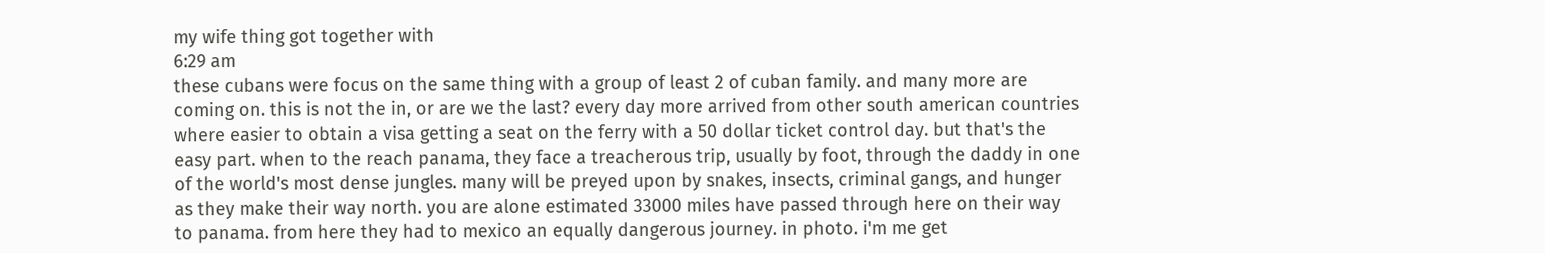my wife thing got together with
6:29 am
these cubans were focus on the same thing with a group of least 2 of cuban family. and many more are coming on. this is not the in, or are we the last? every day more arrived from other south american countries where easier to obtain a visa getting a seat on the ferry with a 50 dollar ticket control day. but that's the easy part. when to the reach panama, they face a treacherous trip, usually by foot, through the daddy in one of the world's most dense jungles. many will be preyed upon by snakes, insects, criminal gangs, and hunger as they make their way north. you are alone estimated 33000 miles have passed through here on their way to panama. from here they had to mexico an equally dangerous journey. in photo. i'm me get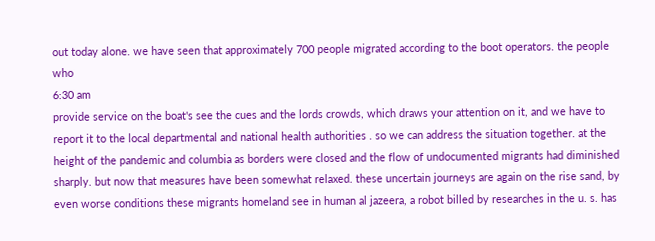out today alone. we have seen that approximately 700 people migrated according to the boot operators. the people who
6:30 am
provide service on the boat's see the cues and the lords crowds, which draws your attention on it, and we have to report it to the local departmental and national health authorities . so we can address the situation together. at the height of the pandemic and columbia as borders were closed and the flow of undocumented migrants had diminished sharply. but now that measures have been somewhat relaxed. these uncertain journeys are again on the rise sand, by even worse conditions these migrants homeland see in human al jazeera, a robot billed by researches in the u. s. has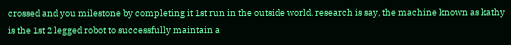crossed and you milestone by completing it 1st run in the outside world. research is say, the machine known as kathy is the 1st 2 legged robot to successfully maintain a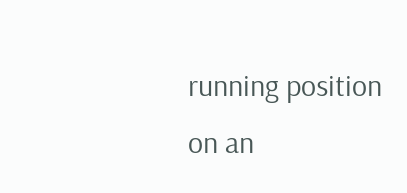running position on an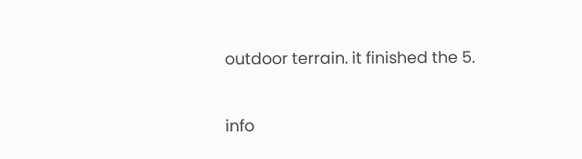outdoor terrain. it finished the 5.


info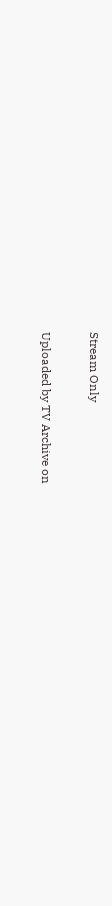Stream Only

Uploaded by TV Archive on